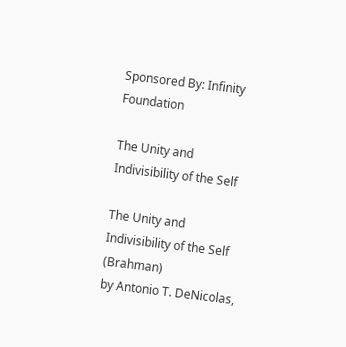Sponsored By: Infinity Foundation

The Unity and Indivisibility of the Self

The Unity and Indivisibility of the Self (Brahman)
by Antonio T. DeNicolas,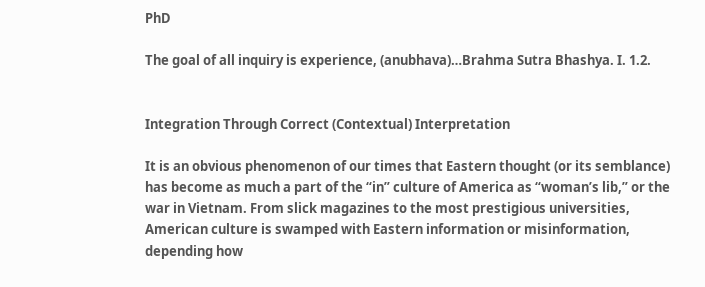PhD

The goal of all inquiry is experience, (anubhava)…Brahma Sutra Bhashya. I. 1.2.


Integration Through Correct (Contextual) Interpretation

It is an obvious phenomenon of our times that Eastern thought (or its semblance) has become as much a part of the “in” culture of America as “woman’s lib,” or the war in Vietnam. From slick magazines to the most prestigious universities, American culture is swamped with Eastern information or misinformation, depending how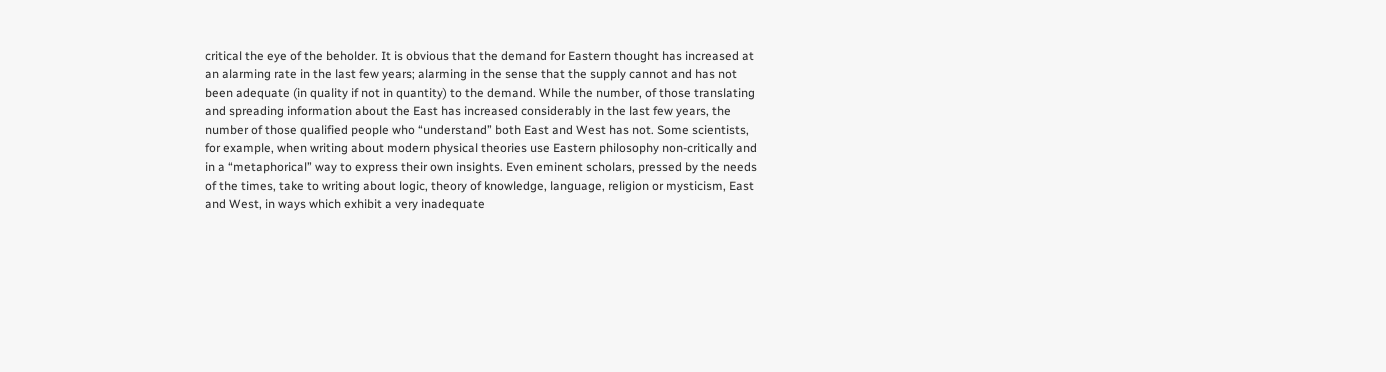critical the eye of the beholder. It is obvious that the demand for Eastern thought has increased at an alarming rate in the last few years; alarming in the sense that the supply cannot and has not been adequate (in quality if not in quantity) to the demand. While the number, of those translating and spreading information about the East has increased considerably in the last few years, the number of those qualified people who “understand” both East and West has not. Some scientists, for example, when writing about modern physical theories use Eastern philosophy non-critically and in a “metaphorical” way to express their own insights. Even eminent scholars, pressed by the needs of the times, take to writing about logic, theory of knowledge, language, religion or mysticism, East and West, in ways which exhibit a very inadequate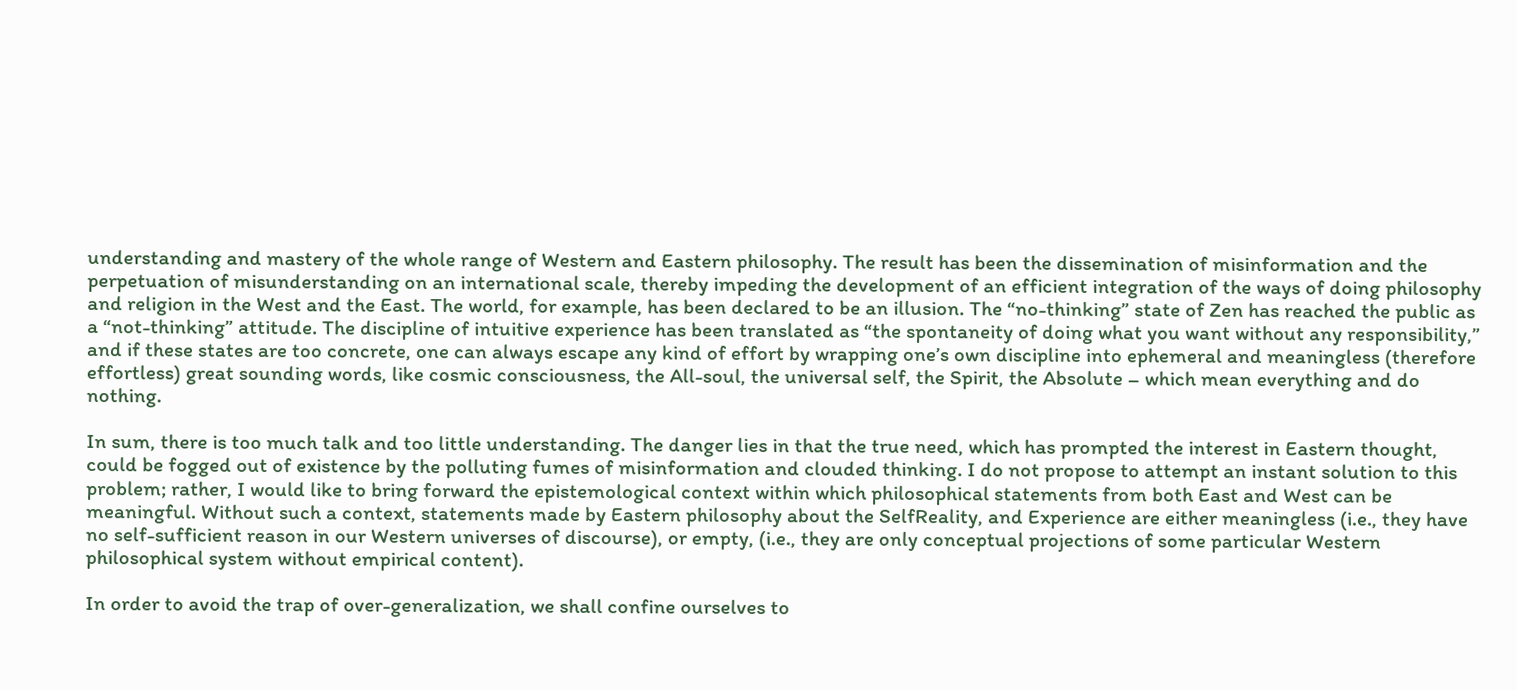understanding and mastery of the whole range of Western and Eastern philosophy. The result has been the dissemination of misinformation and the perpetuation of misunderstanding on an international scale, thereby impeding the development of an efficient integration of the ways of doing philosophy and religion in the West and the East. The world, for example, has been declared to be an illusion. The “no-thinking” state of Zen has reached the public as a “not-thinking” attitude. The discipline of intuitive experience has been translated as “the spontaneity of doing what you want without any responsibility,” and if these states are too concrete, one can always escape any kind of effort by wrapping one’s own discipline into ephemeral and meaningless (therefore effortless) great sounding words, like cosmic consciousness, the All-soul, the universal self, the Spirit, the Absolute – which mean everything and do nothing.

In sum, there is too much talk and too little understanding. The danger lies in that the true need, which has prompted the interest in Eastern thought, could be fogged out of existence by the polluting fumes of misinformation and clouded thinking. I do not propose to attempt an instant solution to this problem; rather, I would like to bring forward the epistemological context within which philosophical statements from both East and West can be meaningful. Without such a context, statements made by Eastern philosophy about the SelfReality, and Experience are either meaningless (i.e., they have no self-sufficient reason in our Western universes of discourse), or empty, (i.e., they are only conceptual projections of some particular Western philosophical system without empirical content).

In order to avoid the trap of over-generalization, we shall confine ourselves to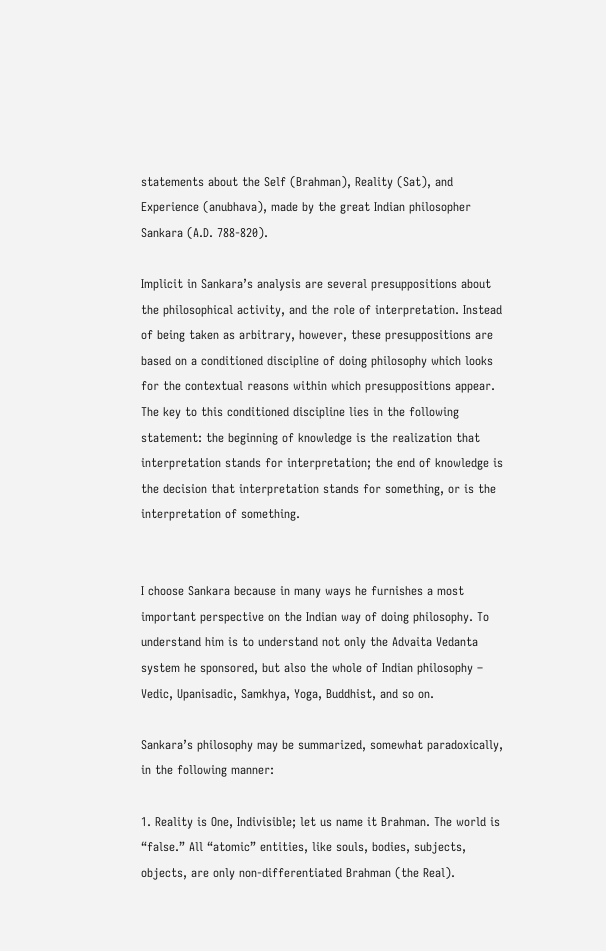statements about the Self (Brahman), Reality (Sat), and Experience (anubhava), made by the great Indian philosopher Sankara (A.D. 788-820).

Implicit in Sankara’s analysis are several presuppositions about the philosophical activity, and the role of interpretation. Instead of being taken as arbitrary, however, these presuppositions are based on a conditioned discipline of doing philosophy which looks for the contextual reasons within which presuppositions appear. The key to this conditioned discipline lies in the following statement: the beginning of knowledge is the realization that interpretation stands for interpretation; the end of knowledge is the decision that interpretation stands for something, or is the interpretation of something.


I choose Sankara because in many ways he furnishes a most important perspective on the Indian way of doing philosophy. To understand him is to understand not only the Advaita Vedanta system he sponsored, but also the whole of Indian philosophy – Vedic, Upanisadic, Samkhya, Yoga, Buddhist, and so on.

Sankara’s philosophy may be summarized, somewhat paradoxically, in the following manner:

1. Reality is One, Indivisible; let us name it Brahman. The world is “false.” All “atomic” entities, like souls, bodies, subjects, objects, are only non-differentiated Brahman (the Real).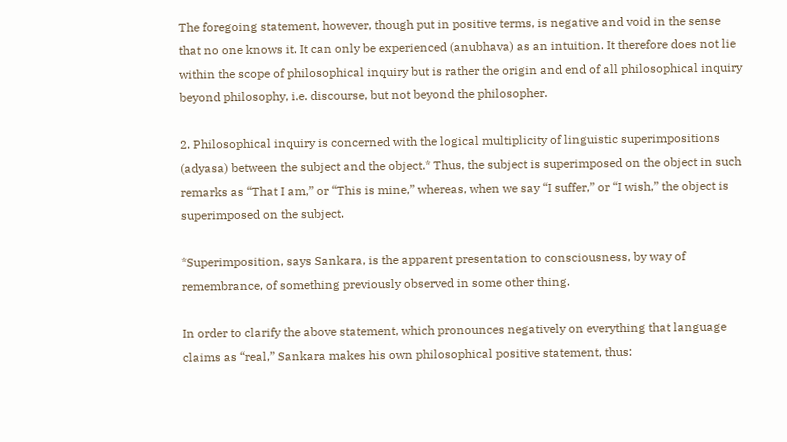The foregoing statement, however, though put in positive terms, is negative and void in the sense that no one knows it. It can only be experienced (anubhava) as an intuition. It therefore does not lie within the scope of philosophical inquiry but is rather the origin and end of all philosophical inquiry beyond philosophy, i.e. discourse, but not beyond the philosopher.

2. Philosophical inquiry is concerned with the logical multiplicity of linguistic superimpositions (adyasa) between the subject and the object.* Thus, the subject is superimposed on the object in such remarks as “That I am,” or “This is mine,” whereas, when we say “I suffer,” or “I wish,” the object is superimposed on the subject.

*Superimposition, says Sankara, is the apparent presentation to consciousness, by way of remembrance, of something previously observed in some other thing.

In order to clarify the above statement, which pronounces negatively on everything that language claims as “real,” Sankara makes his own philosophical positive statement, thus: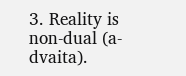3. Reality is non-dual (a-dvaita).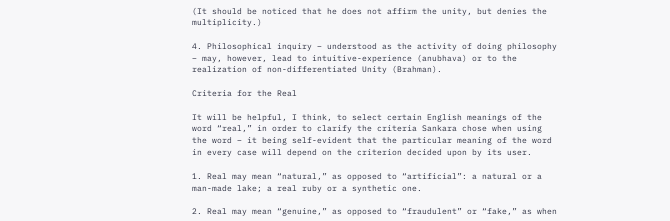(It should be noticed that he does not affirm the unity, but denies the multiplicity.)

4. Philosophical inquiry – understood as the activity of doing philosophy – may, however, lead to intuitive-experience (anubhava) or to the realization of non-differentiated Unity (Brahman).

Criteria for the Real

It will be helpful, I think, to select certain English meanings of the word “real,” in order to clarify the criteria Sankara chose when using the word – it being self-evident that the particular meaning of the word in every case will depend on the criterion decided upon by its user.

1. Real may mean “natural,” as opposed to “artificial”: a natural or a man-made lake; a real ruby or a synthetic one.

2. Real may mean “genuine,” as opposed to “fraudulent” or “fake,” as when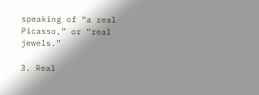speaking of “a real Picasso,” or “real jewels.”

3. Real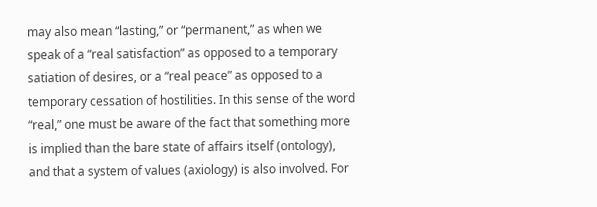may also mean “lasting,” or “permanent,” as when we speak of a “real satisfaction” as opposed to a temporary satiation of desires, or a “real peace” as opposed to a temporary cessation of hostilities. In this sense of the word “real,” one must be aware of the fact that something more is implied than the bare state of affairs itself (ontology), and that a system of values (axiology) is also involved. For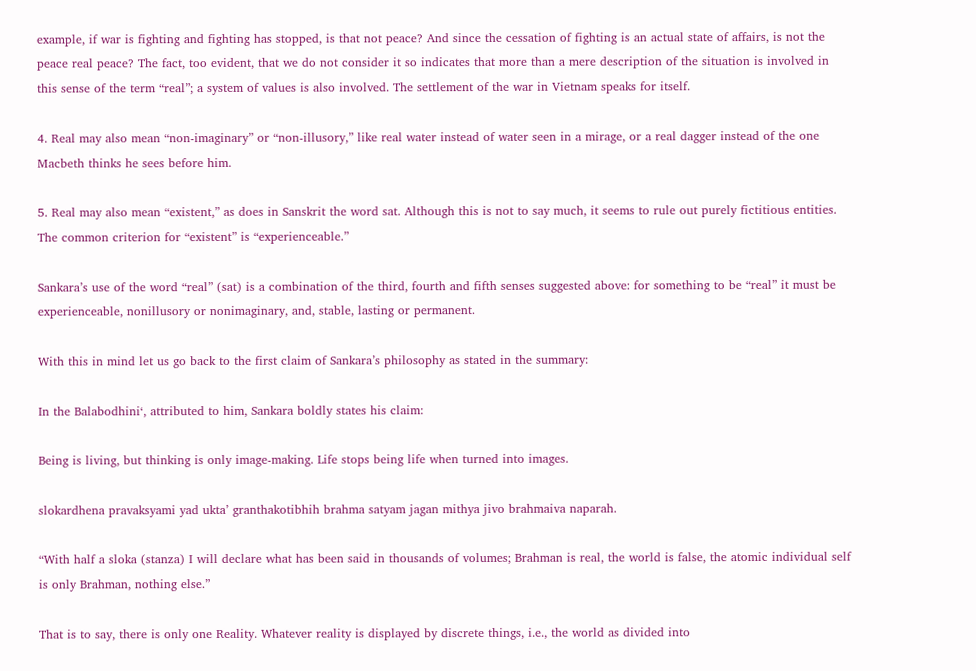example, if war is fighting and fighting has stopped, is that not peace? And since the cessation of fighting is an actual state of affairs, is not the peace real peace? The fact, too evident, that we do not consider it so indicates that more than a mere description of the situation is involved in this sense of the term “real”; a system of values is also involved. The settlement of the war in Vietnam speaks for itself.

4. Real may also mean “non-imaginary” or “non-illusory,” like real water instead of water seen in a mirage, or a real dagger instead of the one Macbeth thinks he sees before him.

5. Real may also mean “existent,” as does in Sanskrit the word sat. Although this is not to say much, it seems to rule out purely fictitious entities. The common criterion for “existent” is “experienceable.”

Sankara’s use of the word “real” (sat) is a combination of the third, fourth and fifth senses suggested above: for something to be “real” it must be experienceable, nonillusory or nonimaginary, and, stable, lasting or permanent.

With this in mind let us go back to the first claim of Sankara’s philosophy as stated in the summary:

In the Balabodhini‘, attributed to him, Sankara boldly states his claim:

Being is living, but thinking is only image-making. Life stops being life when turned into images.

slokardhena pravaksyami yad ukta’ granthakotibhih brahma satyam jagan mithya jivo brahmaiva naparah.

“With half a sloka (stanza) I will declare what has been said in thousands of volumes; Brahman is real, the world is false, the atomic individual self is only Brahman, nothing else.”

That is to say, there is only one Reality. Whatever reality is displayed by discrete things, i.e., the world as divided into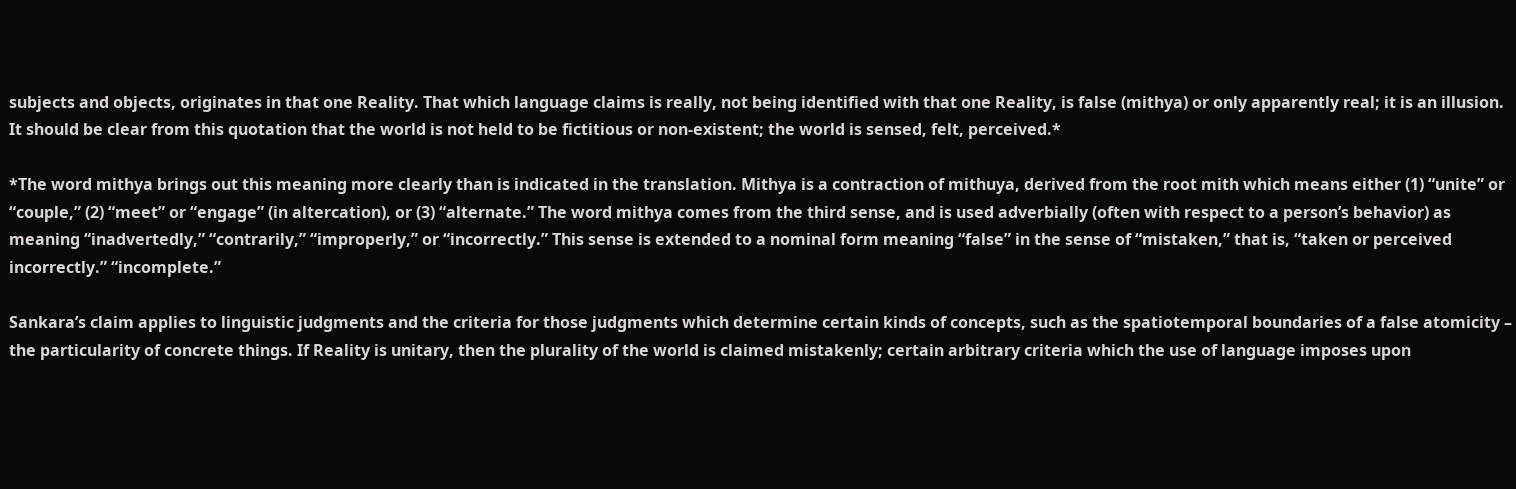subjects and objects, originates in that one Reality. That which language claims is really, not being identified with that one Reality, is false (mithya) or only apparently real; it is an illusion. It should be clear from this quotation that the world is not held to be fictitious or non-existent; the world is sensed, felt, perceived.*

*The word mithya brings out this meaning more clearly than is indicated in the translation. Mithya is a contraction of mithuya, derived from the root mith which means either (1) “unite” or “couple,” (2) “meet” or “engage” (in altercation), or (3) “alternate.” The word mithya comes from the third sense, and is used adverbially (often with respect to a person’s behavior) as meaning “inadvertedly,” “contrarily,” “improperly,” or “incorrectly.” This sense is extended to a nominal form meaning “false” in the sense of “mistaken,” that is, “taken or perceived incorrectly.” “incomplete.”

Sankara’s claim applies to linguistic judgments and the criteria for those judgments which determine certain kinds of concepts, such as the spatiotemporal boundaries of a false atomicity – the particularity of concrete things. If Reality is unitary, then the plurality of the world is claimed mistakenly; certain arbitrary criteria which the use of language imposes upon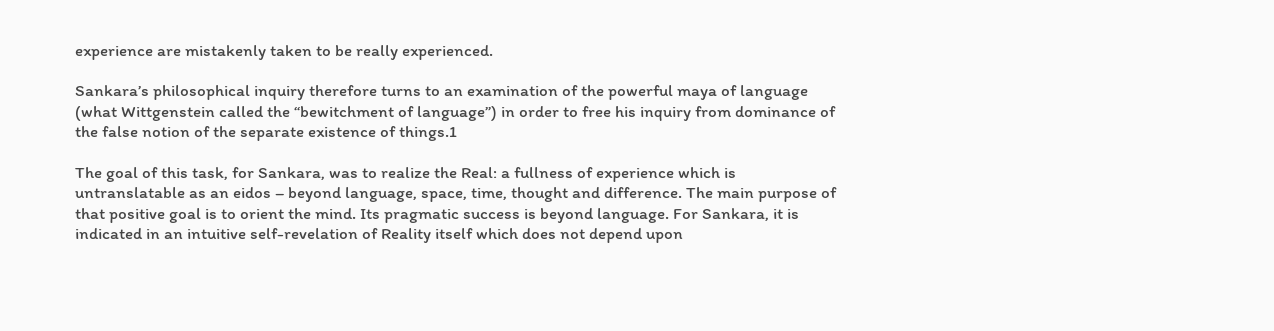experience are mistakenly taken to be really experienced.

Sankara’s philosophical inquiry therefore turns to an examination of the powerful maya of language (what Wittgenstein called the “bewitchment of language”) in order to free his inquiry from dominance of the false notion of the separate existence of things.1

The goal of this task, for Sankara, was to realize the Real: a fullness of experience which is untranslatable as an eidos – beyond language, space, time, thought and difference. The main purpose of that positive goal is to orient the mind. Its pragmatic success is beyond language. For Sankara, it is indicated in an intuitive self-revelation of Reality itself which does not depend upon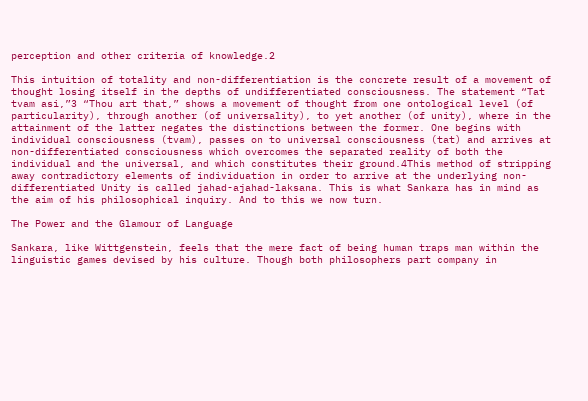perception and other criteria of knowledge.2

This intuition of totality and non-differentiation is the concrete result of a movement of thought losing itself in the depths of undifferentiated consciousness. The statement “Tat tvam asi,”3 “Thou art that,” shows a movement of thought from one ontological level (of particularity), through another (of universality), to yet another (of unity), where in the attainment of the latter negates the distinctions between the former. One begins with individual consciousness (tvam), passes on to universal consciousness (tat) and arrives at non-differentiated consciousness which overcomes the separated reality of both the individual and the universal, and which constitutes their ground.4This method of stripping away contradictory elements of individuation in order to arrive at the underlying non-differentiated Unity is called jahad-ajahad-laksana. This is what Sankara has in mind as the aim of his philosophical inquiry. And to this we now turn.

The Power and the Glamour of Language

Sankara, like Wittgenstein, feels that the mere fact of being human traps man within the linguistic games devised by his culture. Though both philosophers part company in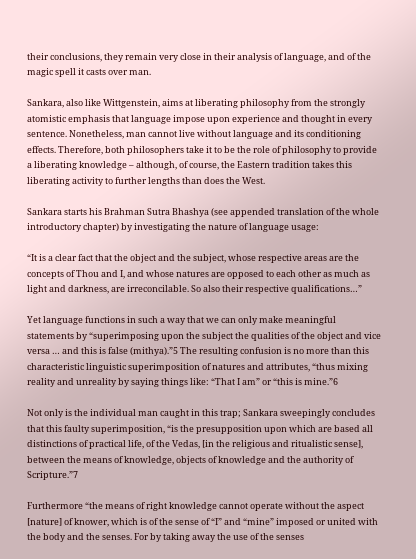their conclusions, they remain very close in their analysis of language, and of the magic spell it casts over man.

Sankara, also like Wittgenstein, aims at liberating philosophy from the strongly atomistic emphasis that language impose upon experience and thought in every sentence. Nonetheless, man cannot live without language and its conditioning effects. Therefore, both philosophers take it to be the role of philosophy to provide a liberating knowledge – although, of course, the Eastern tradition takes this liberating activity to further lengths than does the West.

Sankara starts his Brahman Sutra Bhashya (see appended translation of the whole introductory chapter) by investigating the nature of language usage:

“It is a clear fact that the object and the subject, whose respective areas are the concepts of Thou and I, and whose natures are opposed to each other as much as light and darkness, are irreconcilable. So also their respective qualifications…”

Yet language functions in such a way that we can only make meaningful statements by “superimposing upon the subject the qualities of the object and vice versa … and this is false (mithya).”5 The resulting confusion is no more than this characteristic linguistic superimposition of natures and attributes, “thus mixing reality and unreality by saying things like: “That I am” or “this is mine.”6

Not only is the individual man caught in this trap; Sankara sweepingly concludes that this faulty superimposition, “is the presupposition upon which are based all distinctions of practical life, of the Vedas, [in the religious and ritualistic sense], between the means of knowledge, objects of knowledge and the authority of Scripture.”7

Furthermore “the means of right knowledge cannot operate without the aspect [nature] of knower, which is of the sense of “I” and “mine” imposed or united with the body and the senses. For by taking away the use of the senses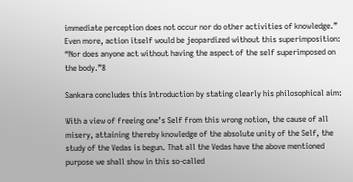immediate perception does not occur nor do other activities of knowledge.” Even more, action itself would be jeopardized without this superimposition: “Nor does anyone act without having the aspect of the self superimposed on the body.”8

Sankara concludes this Introduction by stating clearly his philosophical aim:

With a view of freeing one’s Self from this wrong notion, the cause of all misery, attaining thereby knowledge of the absolute unity of the Self, the study of the Vedas is begun. That all the Vedas have the above mentioned purpose we shall show in this so-called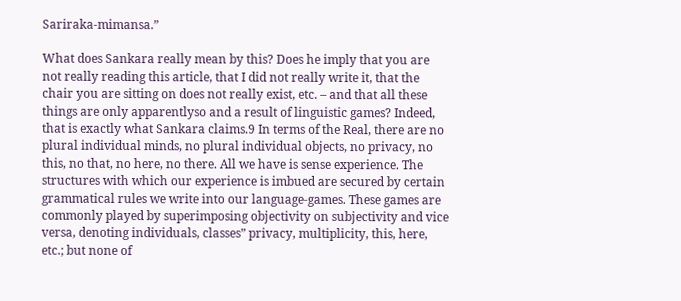Sariraka-mimansa.”

What does Sankara really mean by this? Does he imply that you are not really reading this article, that I did not really write it, that the chair you are sitting on does not really exist, etc. – and that all these things are only apparentlyso and a result of linguistic games? Indeed, that is exactly what Sankara claims.9 In terms of the Real, there are no plural individual minds, no plural individual objects, no privacy, no this, no that, no here, no there. All we have is sense experience. The structures with which our experience is imbued are secured by certain grammatical rules we write into our language-games. These games are commonly played by superimposing objectivity on subjectivity and vice versa, denoting individuals, classes” privacy, multiplicity, this, here, etc.; but none of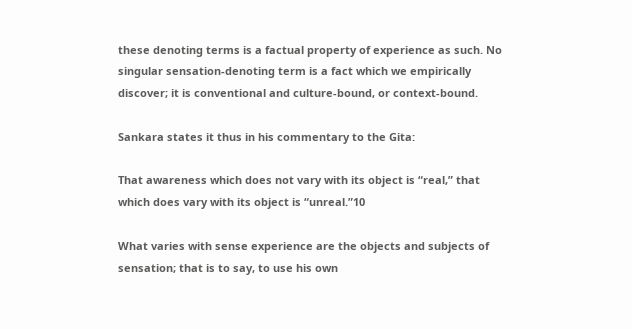these denoting terms is a factual property of experience as such. No singular sensation-denoting term is a fact which we empirically discover; it is conventional and culture-bound, or context-bound.

Sankara states it thus in his commentary to the Gita:

That awareness which does not vary with its object is “real,” that which does vary with its object is “unreal.”10

What varies with sense experience are the objects and subjects of sensation; that is to say, to use his own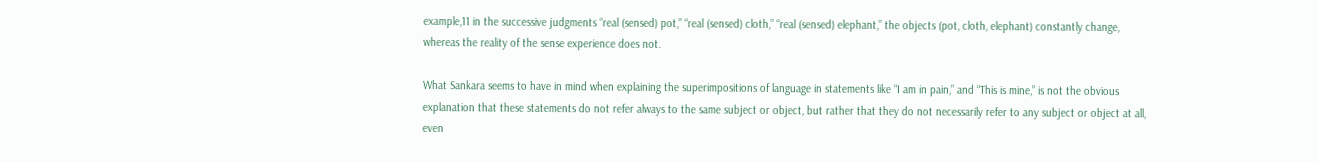example,11 in the successive judgments “real (sensed) pot,” “real (sensed) cloth,” “real (sensed) elephant,” the objects (pot, cloth, elephant) constantly change, whereas the reality of the sense experience does not.

What Sankara seems to have in mind when explaining the superimpositions of language in statements like “I am in pain,” and “This is mine,” is not the obvious explanation that these statements do not refer always to the same subject or object, but rather that they do not necessarily refer to any subject or object at all, even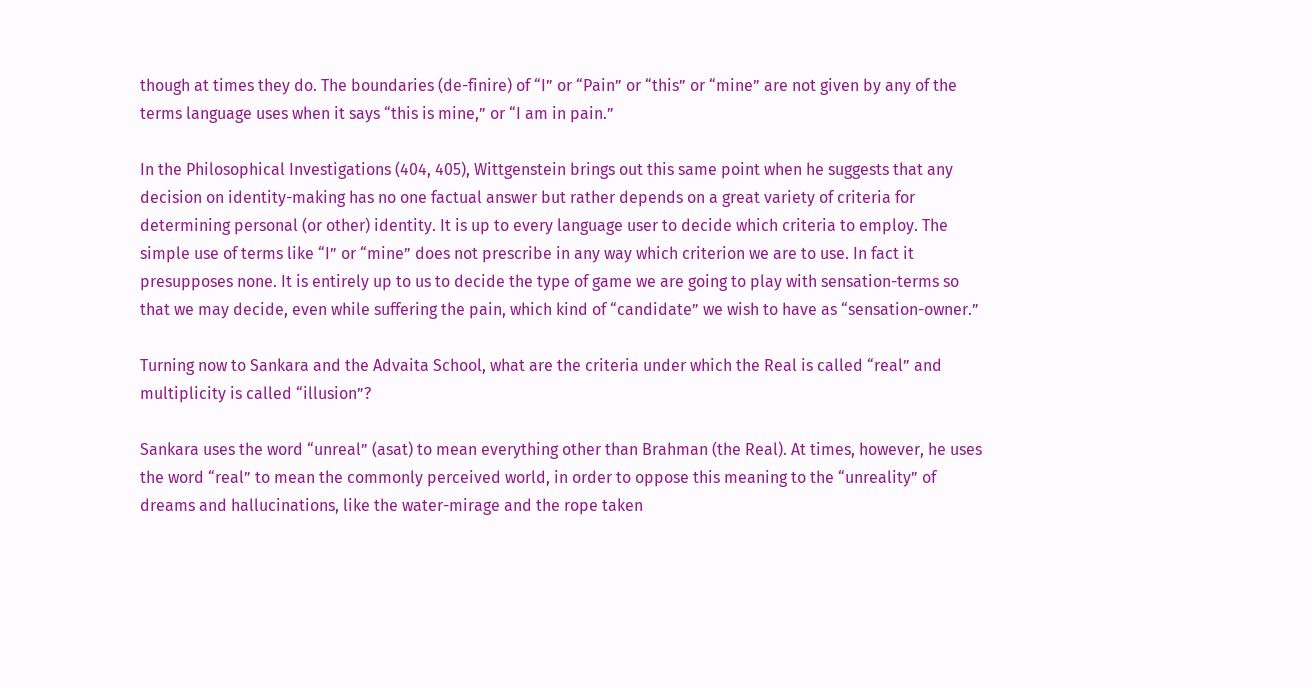though at times they do. The boundaries (de-finire) of “I” or “Pain” or “this” or “mine” are not given by any of the terms language uses when it says “this is mine,” or “I am in pain.”

In the Philosophical Investigations (404, 405), Wittgenstein brings out this same point when he suggests that any decision on identity-making has no one factual answer but rather depends on a great variety of criteria for determining personal (or other) identity. It is up to every language user to decide which criteria to employ. The simple use of terms like “I” or “mine” does not prescribe in any way which criterion we are to use. In fact it presupposes none. It is entirely up to us to decide the type of game we are going to play with sensation-terms so that we may decide, even while suffering the pain, which kind of “candidate” we wish to have as “sensation-owner.”

Turning now to Sankara and the Advaita School, what are the criteria under which the Real is called “real” and multiplicity is called “illusion”?

Sankara uses the word “unreal” (asat) to mean everything other than Brahman (the Real). At times, however, he uses the word “real” to mean the commonly perceived world, in order to oppose this meaning to the “unreality” of dreams and hallucinations, like the water-mirage and the rope taken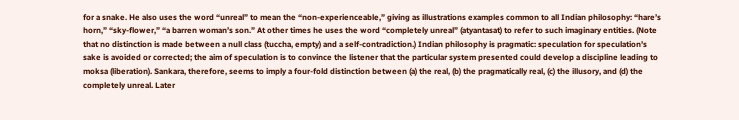for a snake. He also uses the word “unreal” to mean the “non-experienceable,” giving as illustrations examples common to all Indian philosophy: “hare’s horn,” “sky-flower,” “a barren woman’s son.” At other times he uses the word “completely unreal” (atyantasat) to refer to such imaginary entities. (Note that no distinction is made between a null class (tuccha, empty) and a self-contradiction.) Indian philosophy is pragmatic: speculation for speculation’s sake is avoided or corrected; the aim of speculation is to convince the listener that the particular system presented could develop a discipline leading to moksa (liberation). Sankara, therefore, seems to imply a four-fold distinction between (a) the real, (b) the pragmatically real, (c) the illusory, and (d) the completely unreal. Later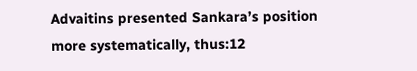Advaitins presented Sankara’s position more systematically, thus:12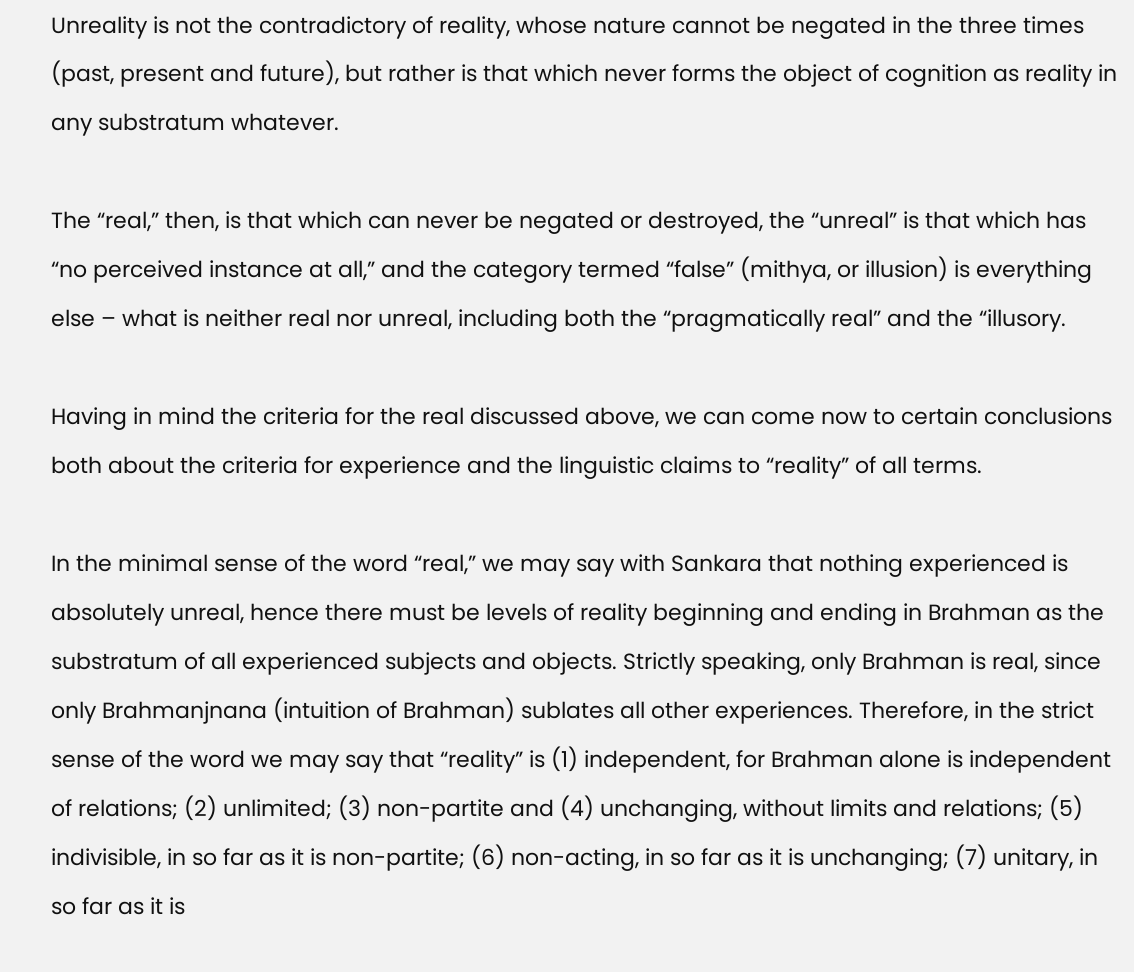Unreality is not the contradictory of reality, whose nature cannot be negated in the three times (past, present and future), but rather is that which never forms the object of cognition as reality in any substratum whatever.

The “real,” then, is that which can never be negated or destroyed, the “unreal” is that which has “no perceived instance at all,” and the category termed “false” (mithya, or illusion) is everything else – what is neither real nor unreal, including both the “pragmatically real” and the “illusory.

Having in mind the criteria for the real discussed above, we can come now to certain conclusions both about the criteria for experience and the linguistic claims to “reality” of all terms.

In the minimal sense of the word “real,” we may say with Sankara that nothing experienced is absolutely unreal, hence there must be levels of reality beginning and ending in Brahman as the substratum of all experienced subjects and objects. Strictly speaking, only Brahman is real, since only Brahmanjnana (intuition of Brahman) sublates all other experiences. Therefore, in the strict sense of the word we may say that “reality” is (1) independent, for Brahman alone is independent of relations; (2) unlimited; (3) non-partite and (4) unchanging, without limits and relations; (5) indivisible, in so far as it is non-partite; (6) non-acting, in so far as it is unchanging; (7) unitary, in so far as it is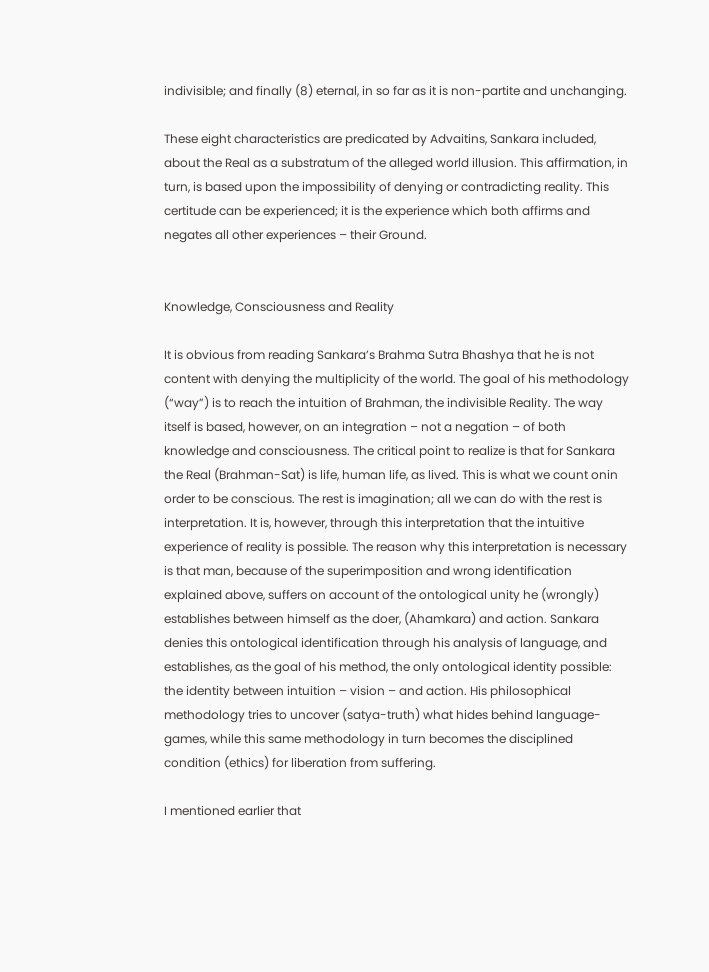indivisible; and finally (8) eternal, in so far as it is non-partite and unchanging.

These eight characteristics are predicated by Advaitins, Sankara included, about the Real as a substratum of the alleged world illusion. This affirmation, in turn, is based upon the impossibility of denying or contradicting reality. This certitude can be experienced; it is the experience which both affirms and negates all other experiences – their Ground.


Knowledge, Consciousness and Reality

It is obvious from reading Sankara’s Brahma Sutra Bhashya that he is not content with denying the multiplicity of the world. The goal of his methodology (“way”) is to reach the intuition of Brahman, the indivisible Reality. The way itself is based, however, on an integration – not a negation – of both knowledge and consciousness. The critical point to realize is that for Sankara the Real (Brahman-Sat) is life, human life, as lived. This is what we count onin order to be conscious. The rest is imagination; all we can do with the rest is interpretation. It is, however, through this interpretation that the intuitive experience of reality is possible. The reason why this interpretation is necessary is that man, because of the superimposition and wrong identification explained above, suffers on account of the ontological unity he (wrongly) establishes between himself as the doer, (Ahamkara) and action. Sankara denies this ontological identification through his analysis of language, and establishes, as the goal of his method, the only ontological identity possible: the identity between intuition – vision – and action. His philosophical methodology tries to uncover (satya-truth) what hides behind language-games, while this same methodology in turn becomes the disciplined condition (ethics) for liberation from suffering.

I mentioned earlier that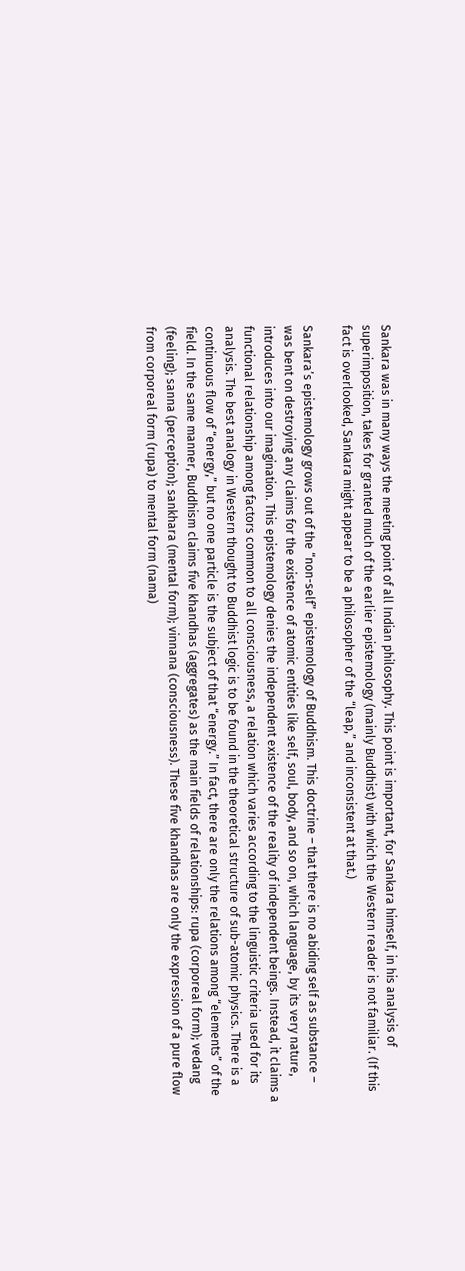Sankara was in many ways the meeting point of all Indian philosophy. This point is important, for Sankara himself, in his analysis of superimposition, takes for granted much of the earlier epistemology (mainly Buddhist) with which the Western reader is not familiar. (If this fact is overlooked, Sankara might appear to be a philosopher of the “leap,” and inconsistent at that.)

Sankara’s epistemology grows out of the “non-self” epistemology of Buddhism. This doctrine – that there is no abiding self as substance – was bent on destroying any claims for the existence of atomic entities like self, soul, body, and so on, which language, by its very nature, introduces into our imagination. This epistemology denies the independent existence of the reality of independent beings. Instead, it claims a functional relationship among factors common to all consciousness, a relation which varies according to the linguistic criteria used for its analysis. The best analogy in Western thought to Buddhist logic is to be found in the theoretical structure of sub-atomic physics. There is a continuous flow of “energy,” but no one particle is the subject of that “energy.” In fact, there are only the relations among “elements” of the field. In the same manner, Buddhism claims five khandhas (aggregates) as the main fields of relationships: rupa (corporeal form); vedang (feeling); sanna (perception); sankhara (mental form); vinnana (consciousness). These five khandhas are only the expression of a pure flow from corporeal form (rupa) to mental form (nama)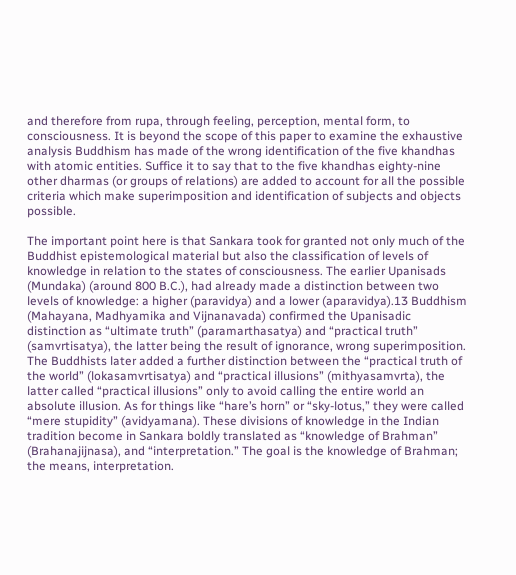and therefore from rupa, through feeling, perception, mental form, to consciousness. It is beyond the scope of this paper to examine the exhaustive analysis Buddhism has made of the wrong identification of the five khandhas with atomic entities. Suffice it to say that to the five khandhas eighty-nine other dharmas (or groups of relations) are added to account for all the possible criteria which make superimposition and identification of subjects and objects possible.

The important point here is that Sankara took for granted not only much of the Buddhist epistemological material but also the classification of levels of knowledge in relation to the states of consciousness. The earlier Upanisads (Mundaka) (around 800 B.C.), had already made a distinction between two levels of knowledge: a higher (paravidya) and a lower (aparavidya).13 Buddhism (Mahayana, Madhyamika and Vijnanavada) confirmed the Upanisadic distinction as “ultimate truth” (paramarthasatya) and “practical truth” (samvrtisatya), the latter being the result of ignorance, wrong superimposition. The Buddhists later added a further distinction between the “practical truth of the world” (lokasamvrtisatya) and “practical illusions” (mithyasamvrta), the latter called “practical illusions” only to avoid calling the entire world an absolute illusion. As for things like “hare’s horn” or “sky-lotus,” they were called “mere stupidity” (avidyamana). These divisions of knowledge in the Indian tradition become in Sankara boldly translated as “knowledge of Brahman” (Brahanajijnasa), and “interpretation.” The goal is the knowledge of Brahman; the means, interpretation.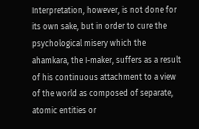Interpretation, however, is not done for its own sake, but in order to cure the psychological misery which the ahamkara, the I-maker, suffers as a result of his continuous attachment to a view of the world as composed of separate, atomic entities or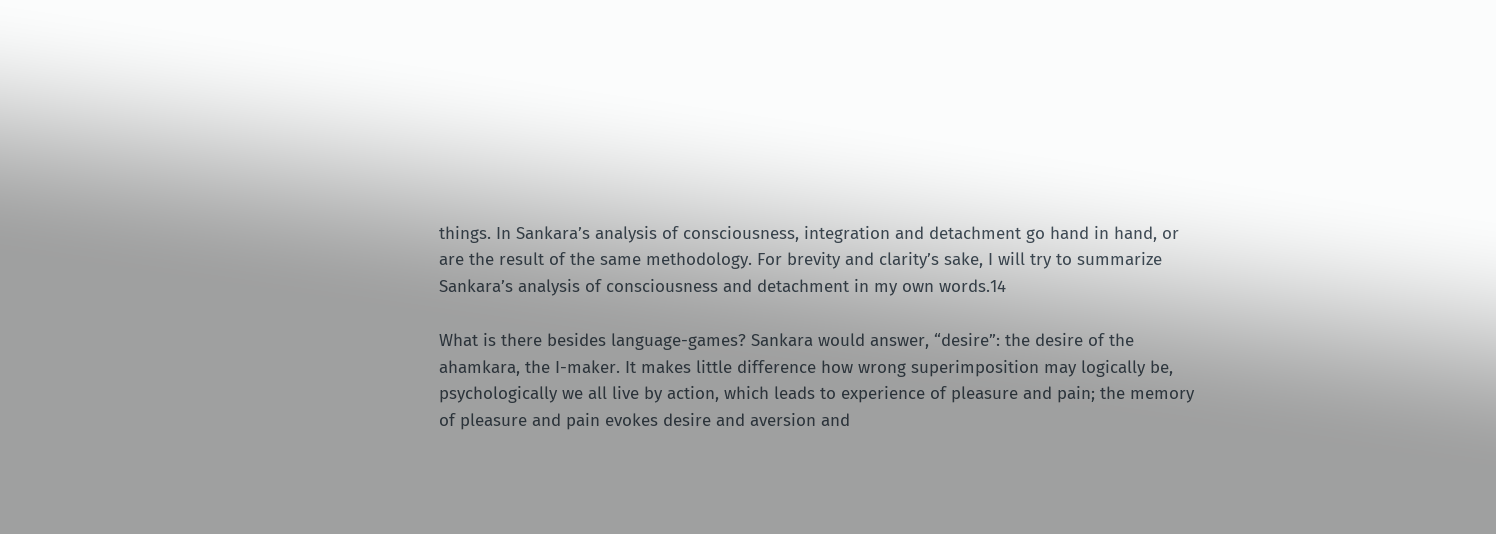things. In Sankara’s analysis of consciousness, integration and detachment go hand in hand, or are the result of the same methodology. For brevity and clarity’s sake, I will try to summarize Sankara’s analysis of consciousness and detachment in my own words.14

What is there besides language-games? Sankara would answer, “desire”: the desire of the ahamkara, the I-maker. It makes little difference how wrong superimposition may logically be, psychologically we all live by action, which leads to experience of pleasure and pain; the memory of pleasure and pain evokes desire and aversion and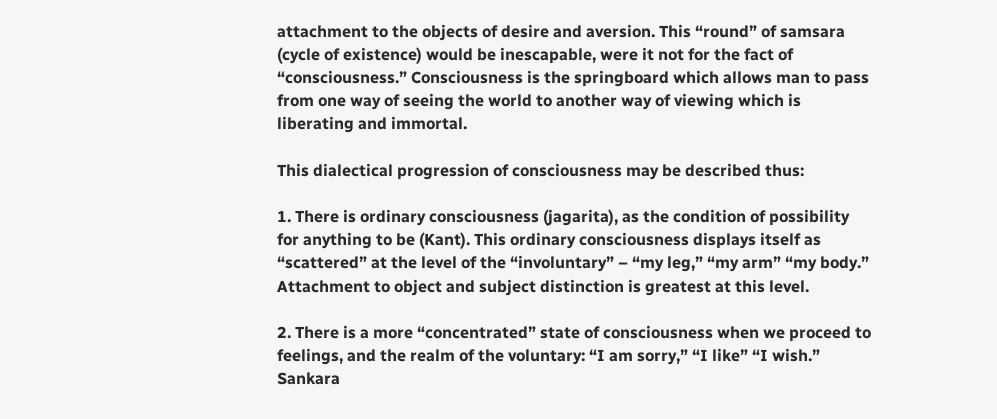attachment to the objects of desire and aversion. This “round” of samsara (cycle of existence) would be inescapable, were it not for the fact of “consciousness.” Consciousness is the springboard which allows man to pass from one way of seeing the world to another way of viewing which is liberating and immortal.

This dialectical progression of consciousness may be described thus:

1. There is ordinary consciousness (jagarita), as the condition of possibility for anything to be (Kant). This ordinary consciousness displays itself as “scattered” at the level of the “involuntary” – “my leg,” “my arm” “my body.” Attachment to object and subject distinction is greatest at this level.

2. There is a more “concentrated” state of consciousness when we proceed to feelings, and the realm of the voluntary: “I am sorry,” “I like” “I wish.” Sankara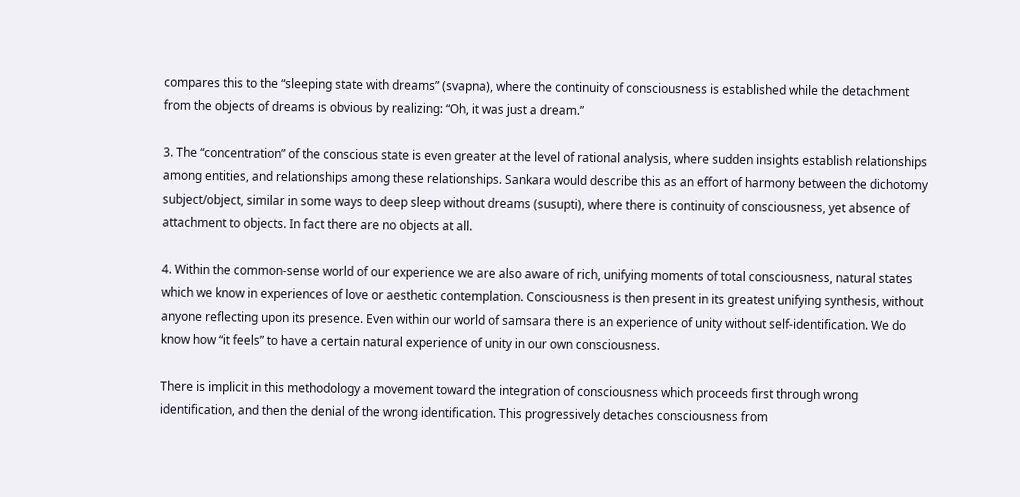compares this to the “sleeping state with dreams” (svapna), where the continuity of consciousness is established while the detachment from the objects of dreams is obvious by realizing: “Oh, it was just a dream.”

3. The “concentration” of the conscious state is even greater at the level of rational analysis, where sudden insights establish relationships among entities, and relationships among these relationships. Sankara would describe this as an effort of harmony between the dichotomy subject/object, similar in some ways to deep sleep without dreams (susupti), where there is continuity of consciousness, yet absence of attachment to objects. In fact there are no objects at all.

4. Within the common-sense world of our experience we are also aware of rich, unifying moments of total consciousness, natural states which we know in experiences of love or aesthetic contemplation. Consciousness is then present in its greatest unifying synthesis, without anyone reflecting upon its presence. Even within our world of samsara there is an experience of unity without self-identification. We do know how “it feels” to have a certain natural experience of unity in our own consciousness.

There is implicit in this methodology a movement toward the integration of consciousness which proceeds first through wrong identification, and then the denial of the wrong identification. This progressively detaches consciousness from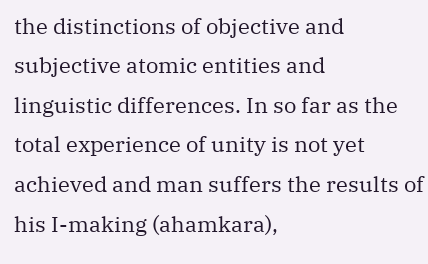the distinctions of objective and subjective atomic entities and linguistic differences. In so far as the total experience of unity is not yet achieved and man suffers the results of his I-making (ahamkara),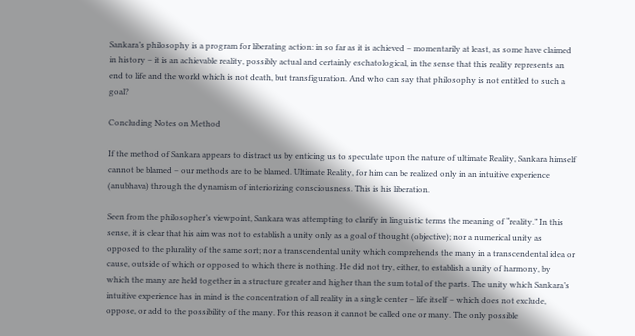Sankara’s philosophy is a program for liberating action: in so far as it is achieved – momentarily at least, as some have claimed in history – it is an achievable reality, possibly actual and certainly eschatological, in the sense that this reality represents an end to life and the world which is not death, but transfiguration. And who can say that philosophy is not entitled to such a goal?

Concluding Notes on Method

If the method of Sankara appears to distract us by enticing us to speculate upon the nature of ultimate Reality, Sankara himself cannot be blamed – our methods are to be blamed. Ultimate Reality, for him can be realized only in an intuitive experience (anubhava) through the dynamism of interiorizing consciousness. This is his liberation.

Seen from the philosopher’s viewpoint, Sankara was attempting to clarify in linguistic terms the meaning of “reality.” In this sense, it is clear that his aim was not to establish a unity only as a goal of thought (objective); nor a numerical unity as opposed to the plurality of the same sort; nor a transcendental unity which comprehends the many in a transcendental idea or cause, outside of which or opposed to which there is nothing. He did not try, either, to establish a unity of harmony, by which the many are held together in a structure greater and higher than the sum total of the parts. The unity which Sankara’s intuitive experience has in mind is the concentration of all reality in a single center – life itself – which does not exclude, oppose, or add to the possibility of the many. For this reason it cannot be called one or many. The only possible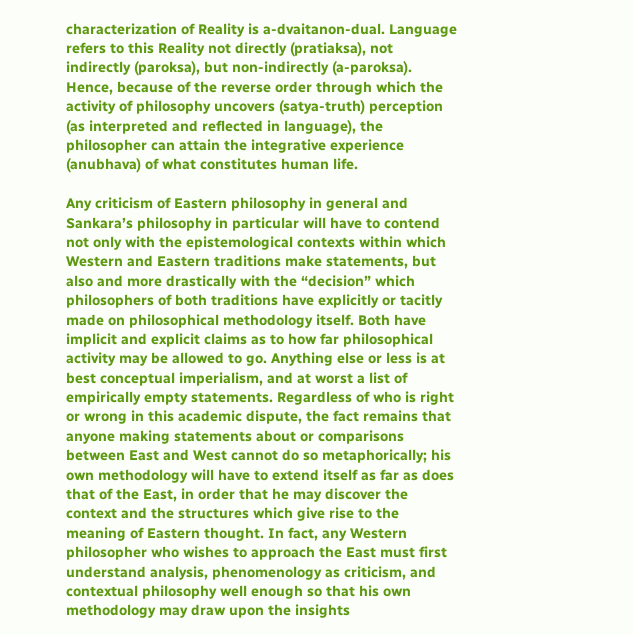characterization of Reality is a-dvaitanon-dual. Language refers to this Reality not directly (pratiaksa), not indirectly (paroksa), but non-indirectly (a-paroksa). Hence, because of the reverse order through which the activity of philosophy uncovers (satya-truth) perception (as interpreted and reflected in language), the philosopher can attain the integrative experience (anubhava) of what constitutes human life.

Any criticism of Eastern philosophy in general and Sankara’s philosophy in particular will have to contend not only with the epistemological contexts within which Western and Eastern traditions make statements, but also and more drastically with the “decision” which philosophers of both traditions have explicitly or tacitly made on philosophical methodology itself. Both have implicit and explicit claims as to how far philosophical activity may be allowed to go. Anything else or less is at best conceptual imperialism, and at worst a list of empirically empty statements. Regardless of who is right or wrong in this academic dispute, the fact remains that anyone making statements about or comparisons between East and West cannot do so metaphorically; his own methodology will have to extend itself as far as does that of the East, in order that he may discover the context and the structures which give rise to the meaning of Eastern thought. In fact, any Western philosopher who wishes to approach the East must first understand analysis, phenomenology as criticism, and contextual philosophy well enough so that his own methodology may draw upon the insights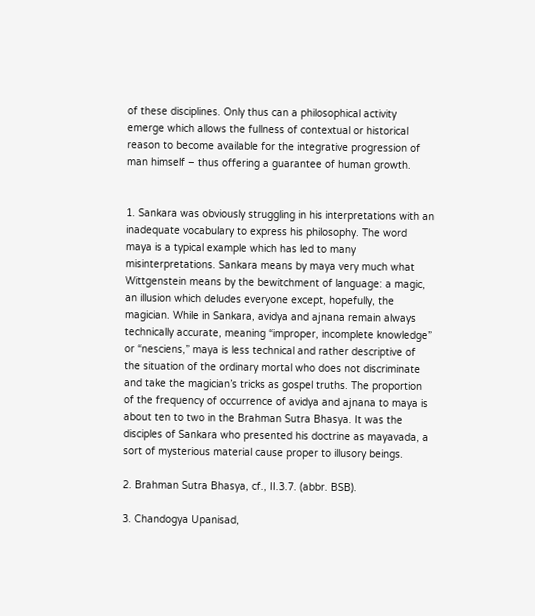of these disciplines. Only thus can a philosophical activity emerge which allows the fullness of contextual or historical reason to become available for the integrative progression of man himself – thus offering a guarantee of human growth.


1. Sankara was obviously struggling in his interpretations with an inadequate vocabulary to express his philosophy. The word maya is a typical example which has led to many misinterpretations. Sankara means by maya very much what Wittgenstein means by the bewitchment of language: a magic, an illusion which deludes everyone except, hopefully, the magician. While in Sankara, avidya and ajnana remain always technically accurate, meaning “improper, incomplete knowledge” or “nesciens,” maya is less technical and rather descriptive of the situation of the ordinary mortal who does not discriminate and take the magician’s tricks as gospel truths. The proportion of the frequency of occurrence of avidya and ajnana to maya is about ten to two in the Brahman Sutra Bhasya. It was the disciples of Sankara who presented his doctrine as mayavada, a sort of mysterious material cause proper to illusory beings.

2. Brahman Sutra Bhasya, cf., II.3.7. (abbr. BSB).

3. Chandogya Upanisad,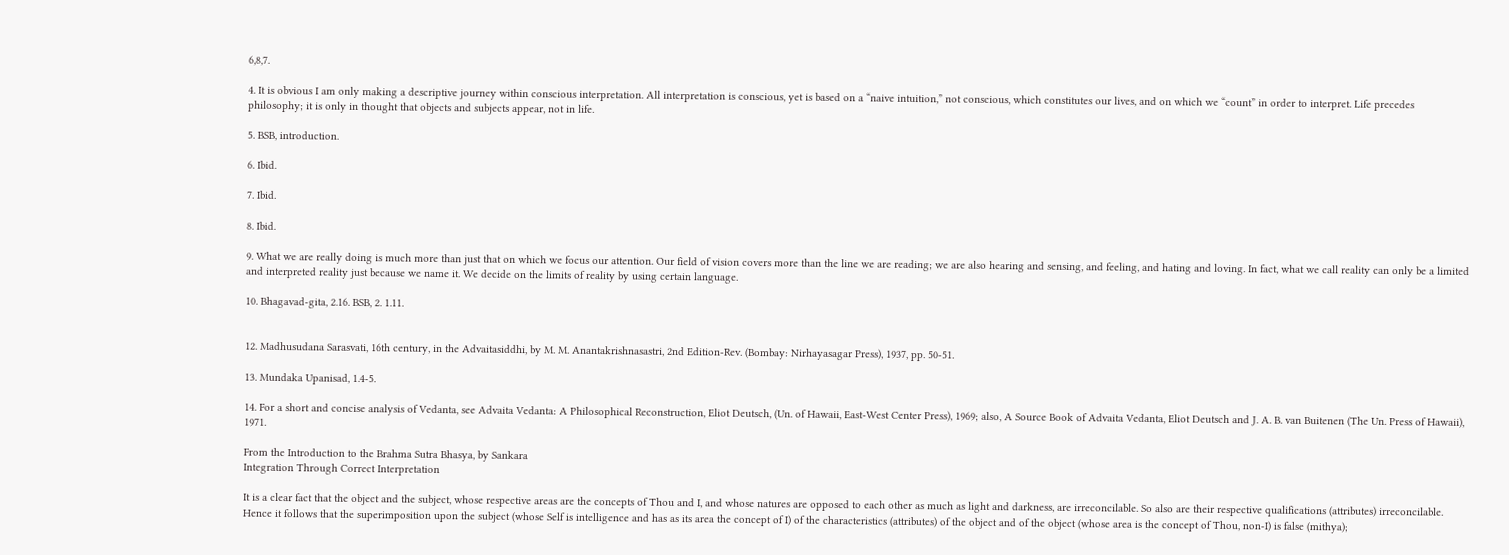6,8,7.

4. It is obvious I am only making a descriptive journey within conscious interpretation. All interpretation is conscious, yet is based on a “naive intuition,” not conscious, which constitutes our lives, and on which we “count” in order to interpret. Life precedes philosophy; it is only in thought that objects and subjects appear, not in life.

5. BSB, introduction.

6. Ibid.

7. Ibid.

8. Ibid.

9. What we are really doing is much more than just that on which we focus our attention. Our field of vision covers more than the line we are reading; we are also hearing and sensing, and feeling, and hating and loving. In fact, what we call reality can only be a limited and interpreted reality just because we name it. We decide on the limits of reality by using certain language.

10. Bhagavad-gita, 2.16. BSB, 2. 1.11.


12. Madhusudana Sarasvati, 16th century, in the Advaitasiddhi, by M. M. Anantakrishnasastri, 2nd Edition-Rev. (Bombay: Nirhayasagar Press), 1937, pp. 50-51.

13. Mundaka Upanisad, 1.4-5.

14. For a short and concise analysis of Vedanta, see Advaita Vedanta: A Philosophical Reconstruction, Eliot Deutsch, (Un. of Hawaii, East-West Center Press), 1969; also, A Source Book of Advaita Vedanta, Eliot Deutsch and J. A. B. van Buitenen (The Un. Press of Hawaii), 1971.

From the Introduction to the Brahma Sutra Bhasya, by Sankara
Integration Through Correct Interpretation

It is a clear fact that the object and the subject, whose respective areas are the concepts of Thou and I, and whose natures are opposed to each other as much as light and darkness, are irreconcilable. So also are their respective qualifications (attributes) irreconcilable. Hence it follows that the superimposition upon the subject (whose Self is intelligence and has as its area the concept of I) of the characteristics (attributes) of the object and of the object (whose area is the concept of Thou, non-I) is false (mithya);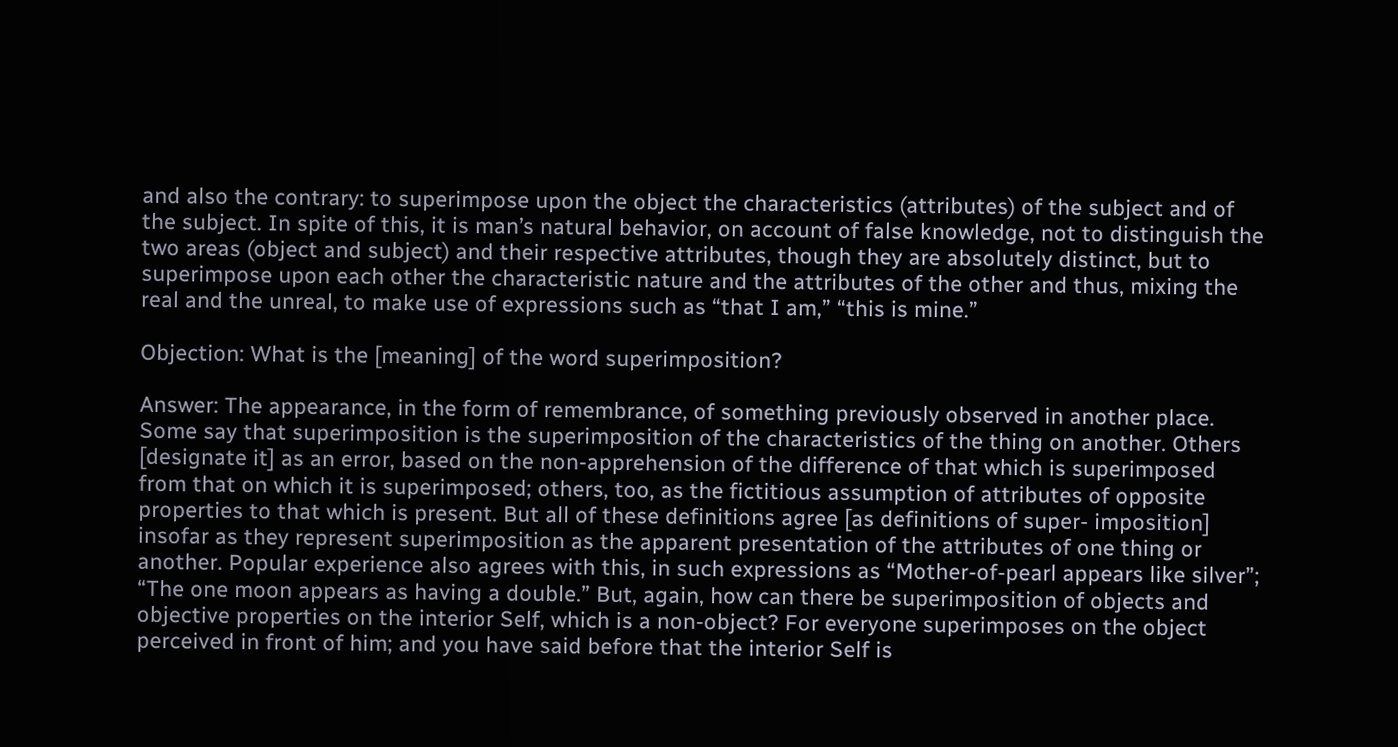and also the contrary: to superimpose upon the object the characteristics (attributes) of the subject and of the subject. In spite of this, it is man’s natural behavior, on account of false knowledge, not to distinguish the two areas (object and subject) and their respective attributes, though they are absolutely distinct, but to superimpose upon each other the characteristic nature and the attributes of the other and thus, mixing the real and the unreal, to make use of expressions such as “that I am,” “this is mine.”

Objection: What is the [meaning] of the word superimposition?

Answer: The appearance, in the form of remembrance, of something previously observed in another place. Some say that superimposition is the superimposition of the characteristics of the thing on another. Others [designate it] as an error, based on the non-apprehension of the difference of that which is superimposed from that on which it is superimposed; others, too, as the fictitious assumption of attributes of opposite properties to that which is present. But all of these definitions agree [as definitions of super- imposition] insofar as they represent superimposition as the apparent presentation of the attributes of one thing or another. Popular experience also agrees with this, in such expressions as “Mother-of-pearl appears like silver”; “The one moon appears as having a double.” But, again, how can there be superimposition of objects and objective properties on the interior Self, which is a non-object? For everyone superimposes on the object perceived in front of him; and you have said before that the interior Self is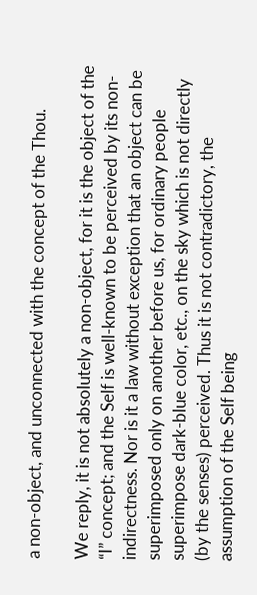a non-object, and unconnected with the concept of the Thou.

We reply, it is not absolutely a non-object, for it is the object of the “I” concept; and the Self is well-known to be perceived by its non-indirectness. Nor is it a law without exception that an object can be superimposed only on another before us, for ordinary people superimpose dark-blue color, etc., on the sky which is not directly (by the senses) perceived. Thus it is not contradictory, the assumption of the Self being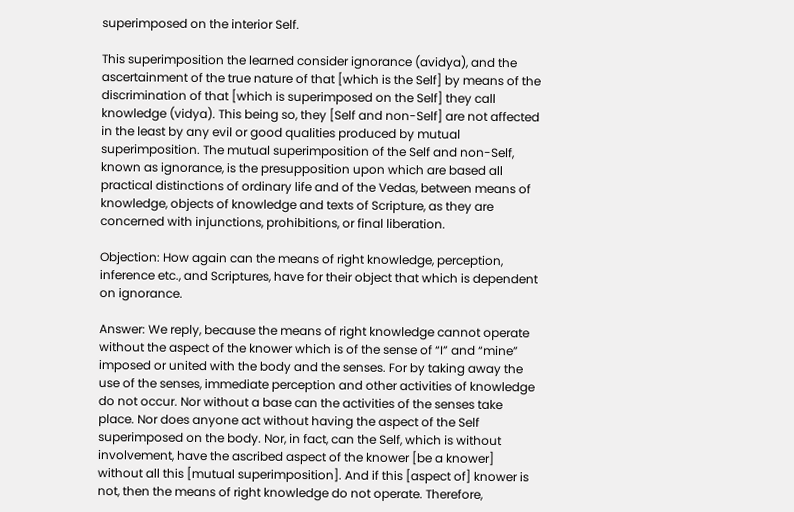superimposed on the interior Self.

This superimposition the learned consider ignorance (avidya), and the ascertainment of the true nature of that [which is the Self] by means of the discrimination of that [which is superimposed on the Self] they call knowledge (vidya). This being so, they [Self and non-Self] are not affected in the least by any evil or good qualities produced by mutual superimposition. The mutual superimposition of the Self and non-Self, known as ignorance, is the presupposition upon which are based all practical distinctions of ordinary life and of the Vedas, between means of knowledge, objects of knowledge and texts of Scripture, as they are concerned with injunctions, prohibitions, or final liberation.

Objection: How again can the means of right knowledge, perception, inference etc., and Scriptures, have for their object that which is dependent on ignorance.

Answer: We reply, because the means of right knowledge cannot operate without the aspect of the knower which is of the sense of “I” and “mine” imposed or united with the body and the senses. For by taking away the use of the senses, immediate perception and other activities of knowledge do not occur. Nor without a base can the activities of the senses take place. Nor does anyone act without having the aspect of the Self superimposed on the body. Nor, in fact, can the Self, which is without involvement, have the ascribed aspect of the knower [be a knower] without all this [mutual superimposition]. And if this [aspect of] knower is not, then the means of right knowledge do not operate. Therefore,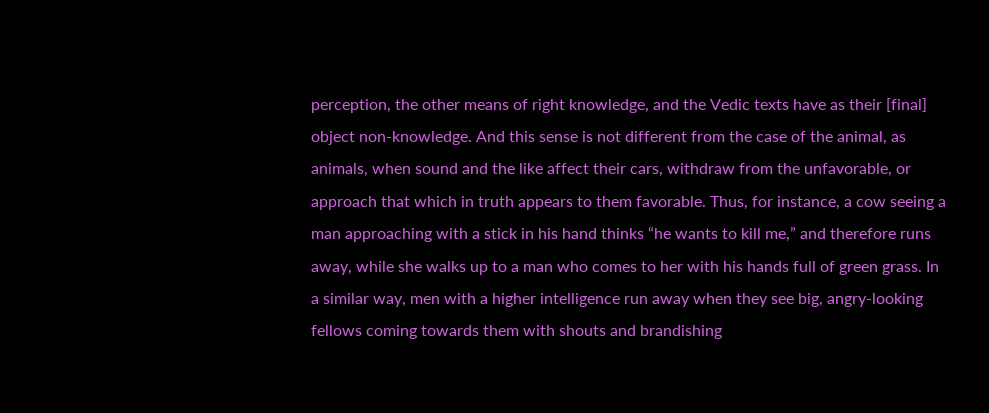perception, the other means of right knowledge, and the Vedic texts have as their [final] object non-knowledge. And this sense is not different from the case of the animal, as animals, when sound and the like affect their cars, withdraw from the unfavorable, or approach that which in truth appears to them favorable. Thus, for instance, a cow seeing a man approaching with a stick in his hand thinks “he wants to kill me,” and therefore runs away, while she walks up to a man who comes to her with his hands full of green grass. In a similar way, men with a higher intelligence run away when they see big, angry-looking fellows coming towards them with shouts and brandishing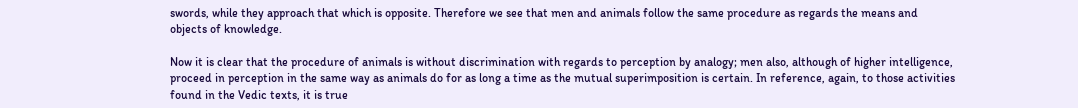swords, while they approach that which is opposite. Therefore we see that men and animals follow the same procedure as regards the means and objects of knowledge.

Now it is clear that the procedure of animals is without discrimination with regards to perception by analogy; men also, although of higher intelligence, proceed in perception in the same way as animals do for as long a time as the mutual superimposition is certain. In reference, again, to those activities found in the Vedic texts, it is true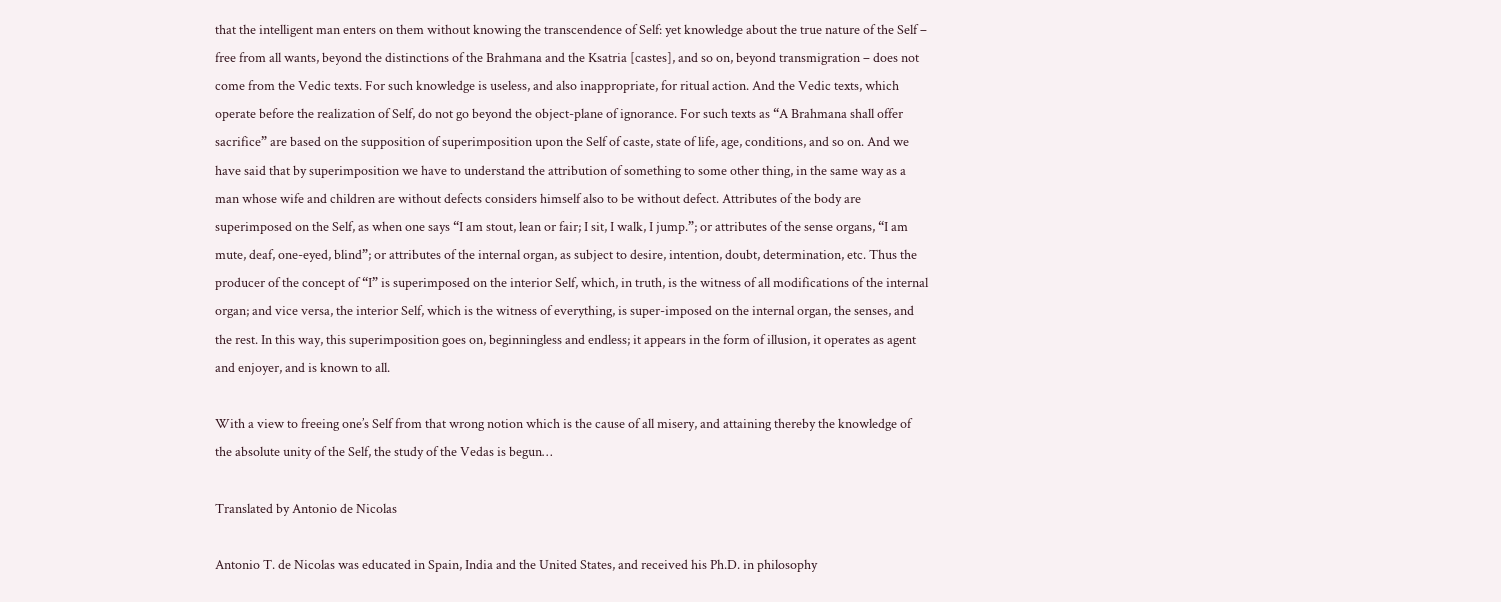that the intelligent man enters on them without knowing the transcendence of Self: yet knowledge about the true nature of the Self – free from all wants, beyond the distinctions of the Brahmana and the Ksatria [castes], and so on, beyond transmigration – does not come from the Vedic texts. For such knowledge is useless, and also inappropriate, for ritual action. And the Vedic texts, which operate before the realization of Self, do not go beyond the object-plane of ignorance. For such texts as “A Brahmana shall offer sacrifice” are based on the supposition of superimposition upon the Self of caste, state of life, age, conditions, and so on. And we have said that by superimposition we have to understand the attribution of something to some other thing, in the same way as a man whose wife and children are without defects considers himself also to be without defect. Attributes of the body are superimposed on the Self, as when one says “I am stout, lean or fair; I sit, I walk, I jump.”; or attributes of the sense organs, “I am mute, deaf, one-eyed, blind”; or attributes of the internal organ, as subject to desire, intention, doubt, determination, etc. Thus the producer of the concept of “I” is superimposed on the interior Self, which, in truth, is the witness of all modifications of the internal organ; and vice versa, the interior Self, which is the witness of everything, is super-imposed on the internal organ, the senses, and the rest. In this way, this superimposition goes on, beginningless and endless; it appears in the form of illusion, it operates as agent and enjoyer, and is known to all.

With a view to freeing one’s Self from that wrong notion which is the cause of all misery, and attaining thereby the knowledge of the absolute unity of the Self, the study of the Vedas is begun…

Translated by Antonio de Nicolas

Antonio T. de Nicolas was educated in Spain, India and the United States, and received his Ph.D. in philosophy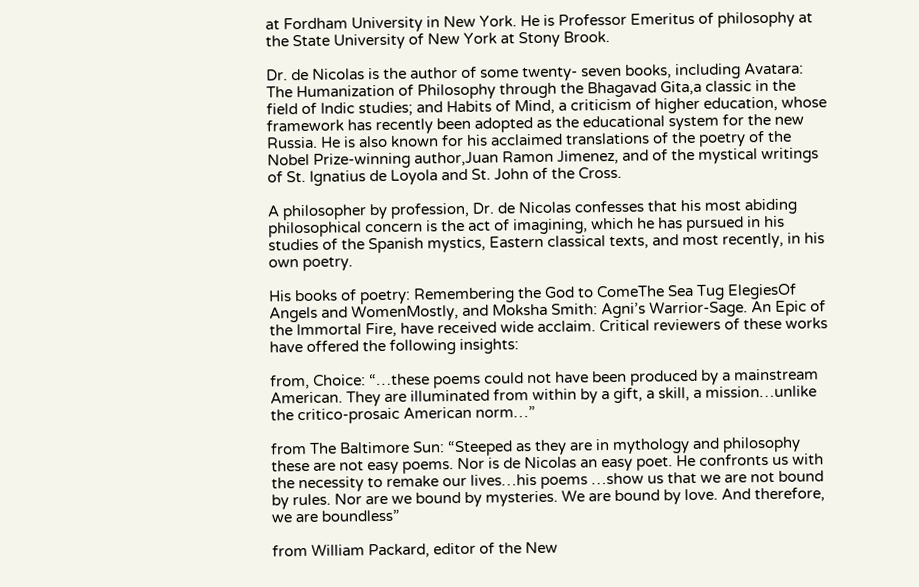at Fordham University in New York. He is Professor Emeritus of philosophy at the State University of New York at Stony Brook.

Dr. de Nicolas is the author of some twenty- seven books, including Avatara: The Humanization of Philosophy through the Bhagavad Gita,a classic in the field of Indic studies; and Habits of Mind, a criticism of higher education, whose framework has recently been adopted as the educational system for the new Russia. He is also known for his acclaimed translations of the poetry of the Nobel Prize-winning author,Juan Ramon Jimenez, and of the mystical writings of St. Ignatius de Loyola and St. John of the Cross.

A philosopher by profession, Dr. de Nicolas confesses that his most abiding philosophical concern is the act of imagining, which he has pursued in his studies of the Spanish mystics, Eastern classical texts, and most recently, in his own poetry.

His books of poetry: Remembering the God to ComeThe Sea Tug ElegiesOf Angels and WomenMostly, and Moksha Smith: Agni’s Warrior-Sage. An Epic of the Immortal Fire, have received wide acclaim. Critical reviewers of these works have offered the following insights:

from, Choice: “…these poems could not have been produced by a mainstream American. They are illuminated from within by a gift, a skill, a mission…unlike the critico-prosaic American norm…”

from The Baltimore Sun: “Steeped as they are in mythology and philosophy these are not easy poems. Nor is de Nicolas an easy poet. He confronts us with the necessity to remake our lives…his poems …show us that we are not bound by rules. Nor are we bound by mysteries. We are bound by love. And therefore, we are boundless”

from William Packard, editor of the New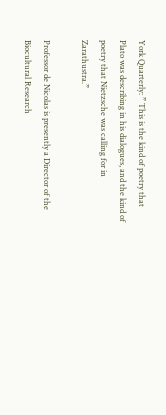York Quarterly: ” This is the kind of poetry that Plato was describing in his dialogues, and the kind of poetry that Nietzsche was calling for in Zarathustra.”

Professor de Nicolas is presently a Director of the Biocultural Research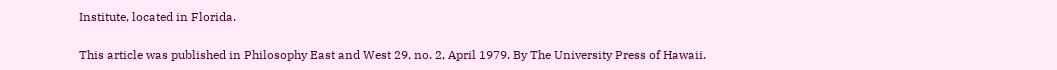Institute, located in Florida.

This article was published in Philosophy East and West 29, no. 2, April 1979. By The University Press of Hawaii.